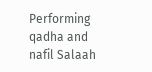Performing qadha and nafil Salaah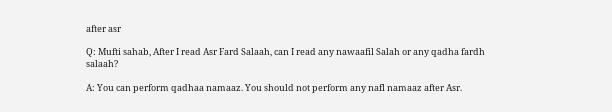after asr

Q: Mufti sahab, After I read Asr Fard Salaah, can I read any nawaafil Salah or any qadha fardh salaah?

A: You can perform qadhaa namaaz. You should not perform any nafl namaaz after Asr.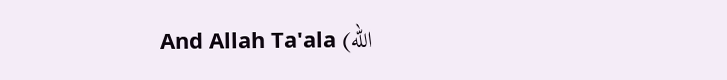And Allah Ta'ala (الله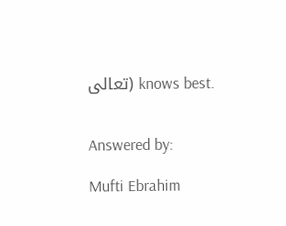تعالى) knows best.


Answered by:

Mufti Ebrahim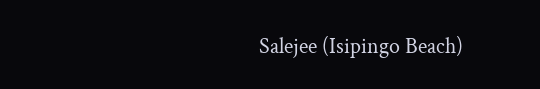Salejee (Isipingo Beach)